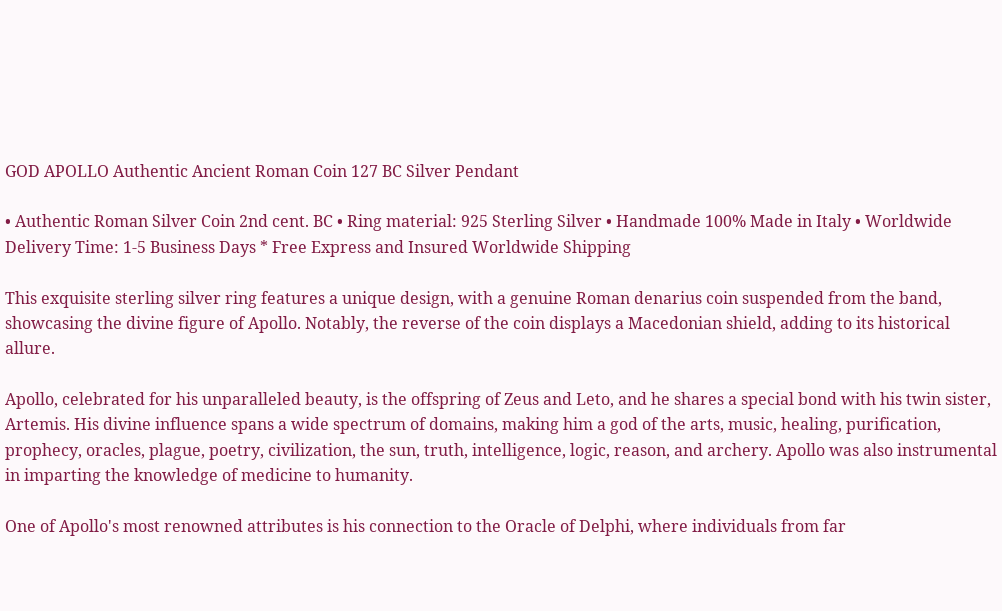GOD APOLLO Authentic Ancient Roman Coin 127 BC Silver Pendant

• Authentic Roman Silver Coin 2nd cent. BC • Ring material: 925 Sterling Silver • Handmade 100% Made in Italy • Worldwide Delivery Time: 1-5 Business Days * Free Express and Insured Worldwide Shipping

This exquisite sterling silver ring features a unique design, with a genuine Roman denarius coin suspended from the band, showcasing the divine figure of Apollo. Notably, the reverse of the coin displays a Macedonian shield, adding to its historical allure.

Apollo, celebrated for his unparalleled beauty, is the offspring of Zeus and Leto, and he shares a special bond with his twin sister, Artemis. His divine influence spans a wide spectrum of domains, making him a god of the arts, music, healing, purification, prophecy, oracles, plague, poetry, civilization, the sun, truth, intelligence, logic, reason, and archery. Apollo was also instrumental in imparting the knowledge of medicine to humanity.

One of Apollo's most renowned attributes is his connection to the Oracle of Delphi, where individuals from far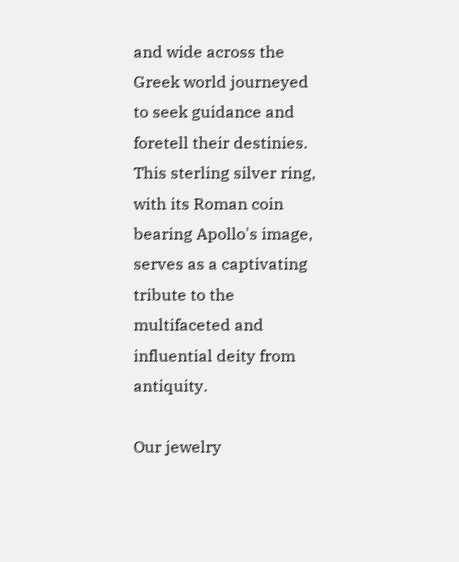and wide across the Greek world journeyed to seek guidance and foretell their destinies. This sterling silver ring, with its Roman coin bearing Apollo's image, serves as a captivating tribute to the multifaceted and influential deity from antiquity.

Our jewelry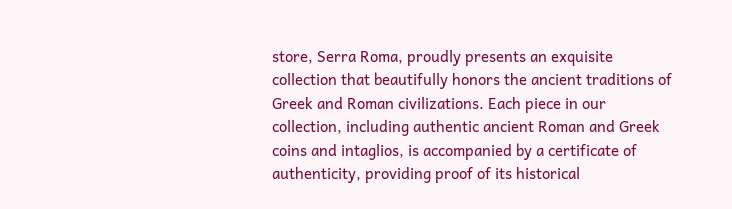store, Serra Roma, proudly presents an exquisite collection that beautifully honors the ancient traditions of Greek and Roman civilizations. Each piece in our collection, including authentic ancient Roman and Greek coins and intaglios, is accompanied by a certificate of authenticity, providing proof of its historical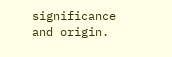significance and origin.